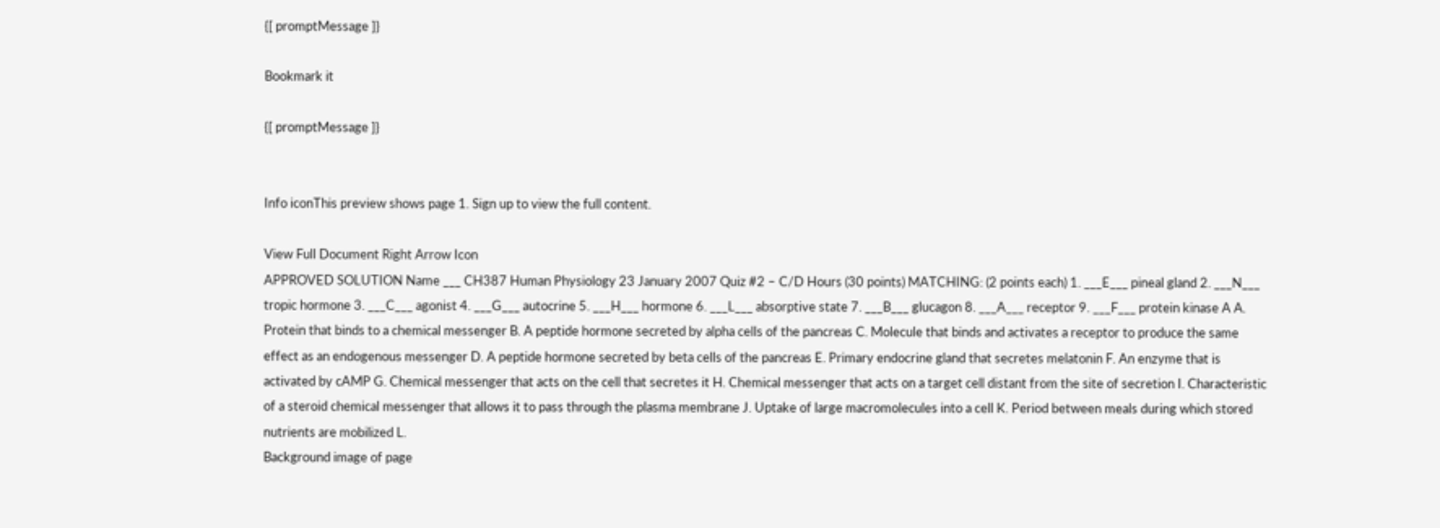{[ promptMessage ]}

Bookmark it

{[ promptMessage ]}


Info iconThis preview shows page 1. Sign up to view the full content.

View Full Document Right Arrow Icon
APPROVED SOLUTION Name ___ CH387 Human Physiology 23 January 2007 Quiz #2 – C/D Hours (30 points) MATCHING: (2 points each) 1. ___E___ pineal gland 2. ___N___ tropic hormone 3. ___C___ agonist 4. ___G___ autocrine 5. ___H___ hormone 6. ___L___ absorptive state 7. ___B___ glucagon 8. ___A___ receptor 9. ___F___ protein kinase A A. Protein that binds to a chemical messenger B. A peptide hormone secreted by alpha cells of the pancreas C. Molecule that binds and activates a receptor to produce the same effect as an endogenous messenger D. A peptide hormone secreted by beta cells of the pancreas E. Primary endocrine gland that secretes melatonin F. An enzyme that is activated by cAMP G. Chemical messenger that acts on the cell that secretes it H. Chemical messenger that acts on a target cell distant from the site of secretion I. Characteristic of a steroid chemical messenger that allows it to pass through the plasma membrane J. Uptake of large macromolecules into a cell K. Period between meals during which stored nutrients are mobilized L.
Background image of page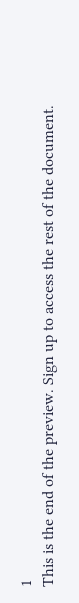1
This is the end of the preview. Sign up to access the rest of the document.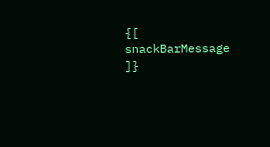{[ snackBarMessage ]}